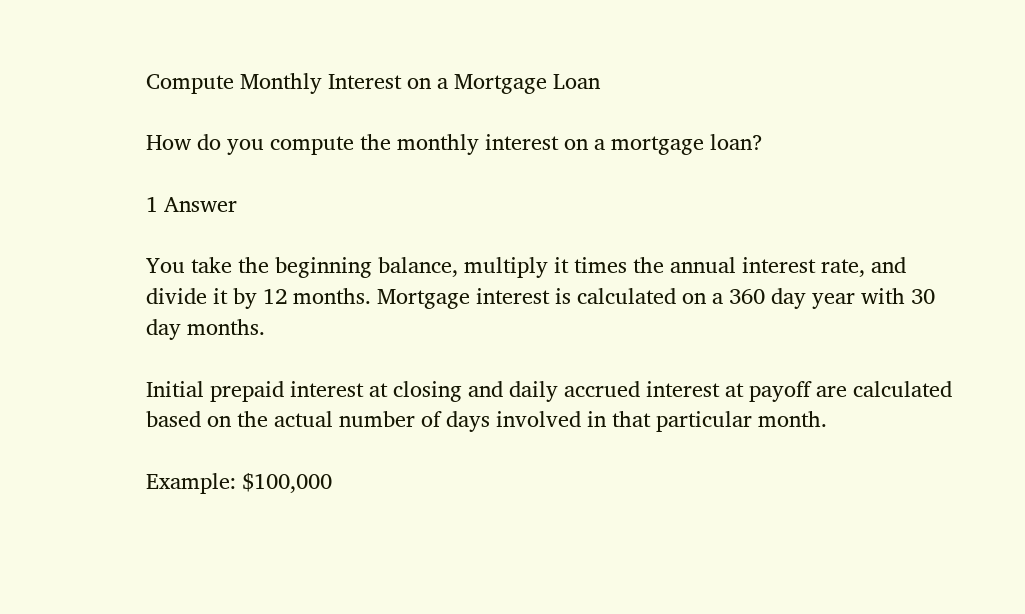Compute Monthly Interest on a Mortgage Loan

How do you compute the monthly interest on a mortgage loan?

1 Answer

You take the beginning balance, multiply it times the annual interest rate, and divide it by 12 months. Mortgage interest is calculated on a 360 day year with 30 day months.

Initial prepaid interest at closing and daily accrued interest at payoff are calculated based on the actual number of days involved in that particular month.

Example: $100,000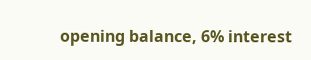opening balance, 6% interest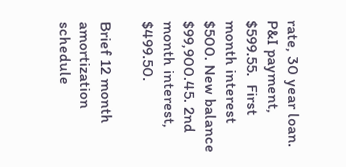rate, 30 year loan. P&I payment, $599.55.  First month interest $500. New balance $99,900.45. 2nd month interest, $499.50.

Brief 12 month amortization schedule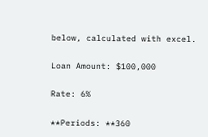below, calculated with excel.

Loan Amount: $100,000

Rate: 6%

**Periods: **360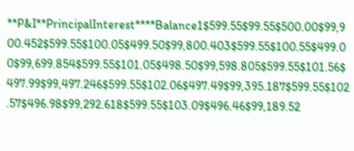**P&I**PrincipalInterest****Balance1$599.55$99.55$500.00$99,900.452$599.55$100.05$499.50$99,800.403$599.55$100.55$499.00$99,699.854$599.55$101.05$498.50$99,598.805$599.55$101.56$497.99$99,497.246$599.55$102.06$497.49$99,395.187$599.55$102.57$496.98$99,292.618$599.55$103.09$496.46$99,189.52